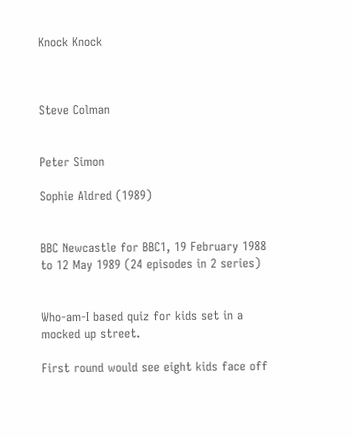Knock Knock



Steve Colman


Peter Simon

Sophie Aldred (1989)


BBC Newcastle for BBC1, 19 February 1988 to 12 May 1989 (24 episodes in 2 series)


Who-am-I based quiz for kids set in a mocked up street.

First round would see eight kids face off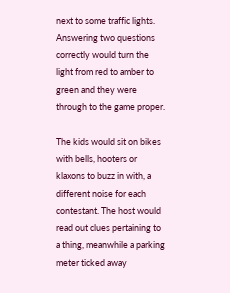next to some traffic lights. Answering two questions correctly would turn the light from red to amber to green and they were through to the game proper.

The kids would sit on bikes with bells, hooters or klaxons to buzz in with, a different noise for each contestant. The host would read out clues pertaining to a thing, meanwhile a parking meter ticked away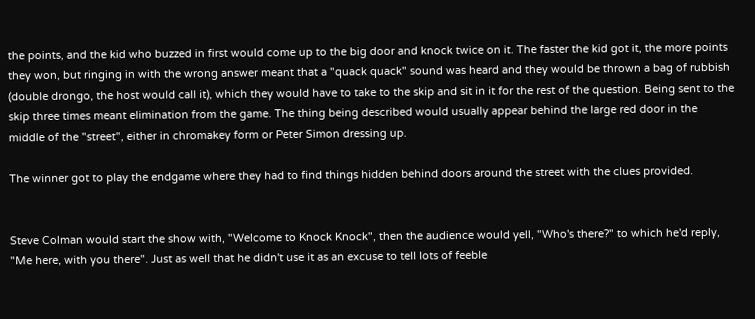the points, and the kid who buzzed in first would come up to the big door and knock twice on it. The faster the kid got it, the more points they won, but ringing in with the wrong answer meant that a "quack quack" sound was heard and they would be thrown a bag of rubbish (double drongo, the host would call it), which they would have to take to the skip and sit in it for the rest of the question. Being sent to the skip three times meant elimination from the game. The thing being described would usually appear behind the large red door in the middle of the "street", either in chromakey form or Peter Simon dressing up.

The winner got to play the endgame where they had to find things hidden behind doors around the street with the clues provided.


Steve Colman would start the show with, "Welcome to Knock Knock", then the audience would yell, "Who's there?" to which he'd reply, "Me here, with you there". Just as well that he didn't use it as an excuse to tell lots of feeble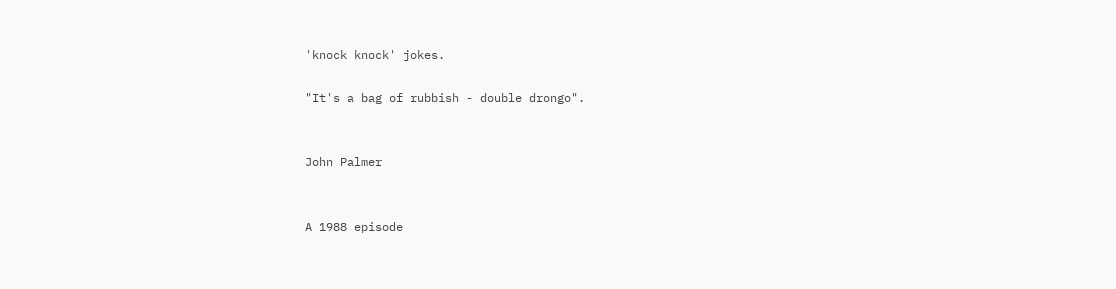'knock knock' jokes.

"It's a bag of rubbish - double drongo".


John Palmer


A 1988 episode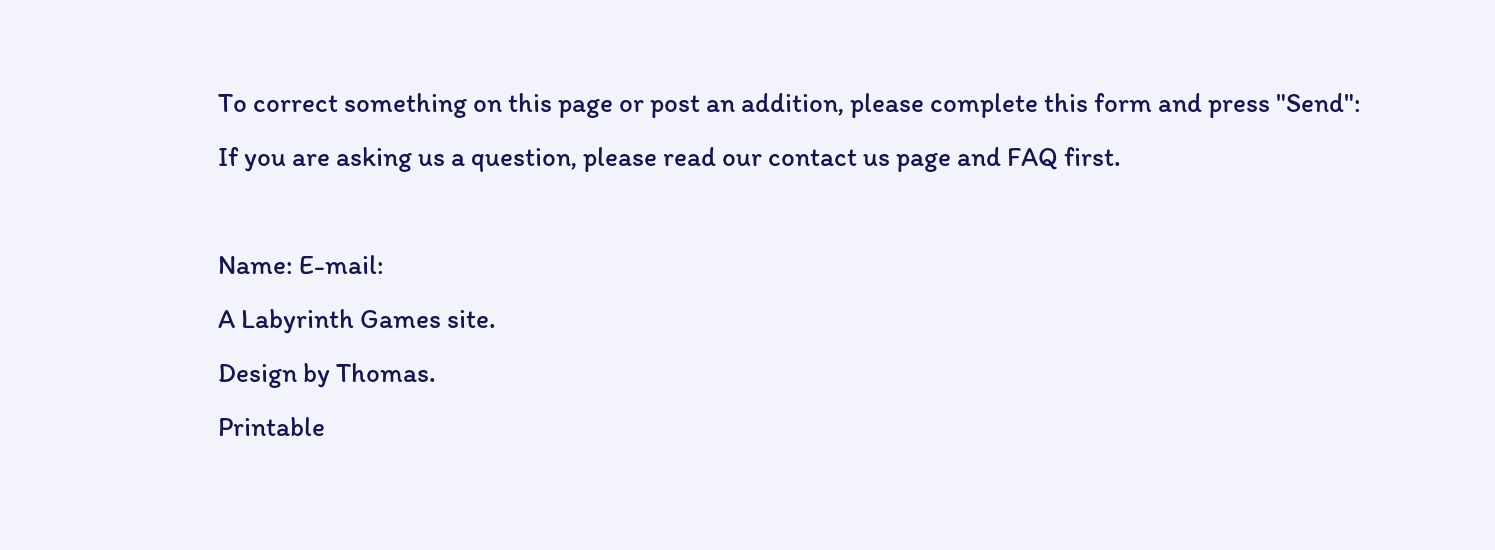To correct something on this page or post an addition, please complete this form and press "Send":
If you are asking us a question, please read our contact us page and FAQ first.

Name: E-mail:
A Labyrinth Games site.
Design by Thomas.
Printable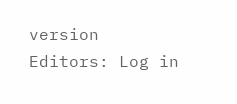version
Editors: Log in